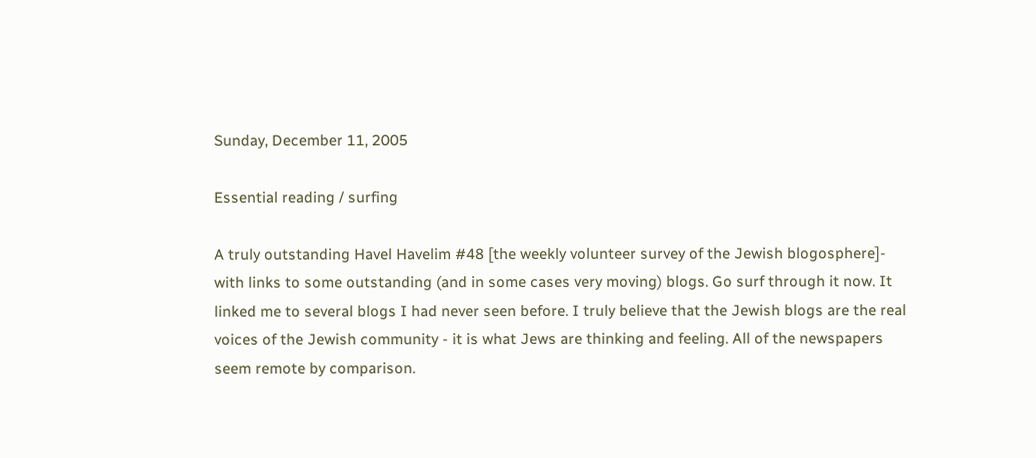Sunday, December 11, 2005

Essential reading / surfing

A truly outstanding Havel Havelim #48 [the weekly volunteer survey of the Jewish blogosphere]- with links to some outstanding (and in some cases very moving) blogs. Go surf through it now. It linked me to several blogs I had never seen before. I truly believe that the Jewish blogs are the real voices of the Jewish community - it is what Jews are thinking and feeling. All of the newspapers seem remote by comparison.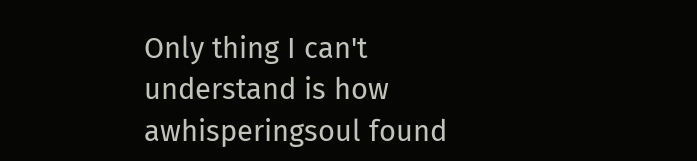Only thing I can't understand is how awhisperingsoul found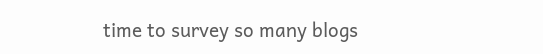time to survey so many blogs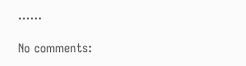......

No comments: